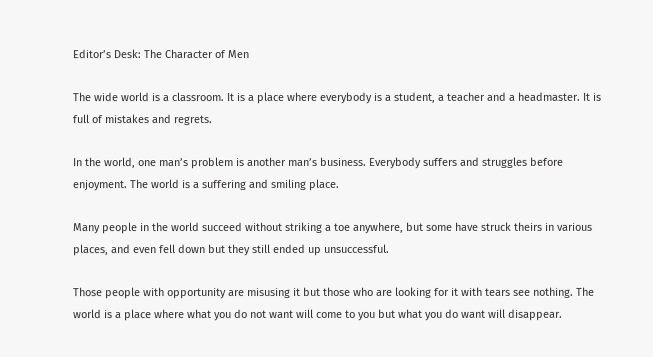Editor’s Desk: The Character of Men

The wide world is a classroom. It is a place where everybody is a student, a teacher and a headmaster. It is full of mistakes and regrets.

In the world, one man’s problem is another man’s business. Everybody suffers and struggles before enjoyment. The world is a suffering and smiling place.

Many people in the world succeed without striking a toe anywhere, but some have struck theirs in various places, and even fell down but they still ended up unsuccessful.

Those people with opportunity are misusing it but those who are looking for it with tears see nothing. The world is a place where what you do not want will come to you but what you do want will disappear.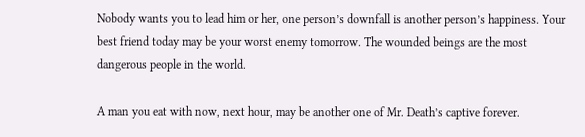Nobody wants you to lead him or her, one person’s downfall is another person’s happiness. Your best friend today may be your worst enemy tomorrow. The wounded beings are the most dangerous people in the world.

A man you eat with now, next hour, may be another one of Mr. Death’s captive forever.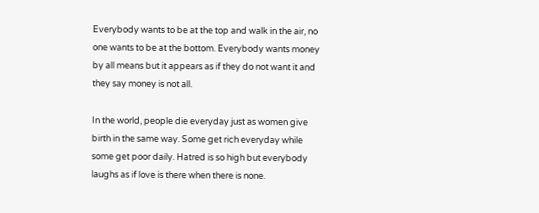Everybody wants to be at the top and walk in the air, no one wants to be at the bottom. Everybody wants money by all means but it appears as if they do not want it and they say money is not all.

In the world, people die everyday just as women give birth in the same way. Some get rich everyday while some get poor daily. Hatred is so high but everybody laughs as if love is there when there is none.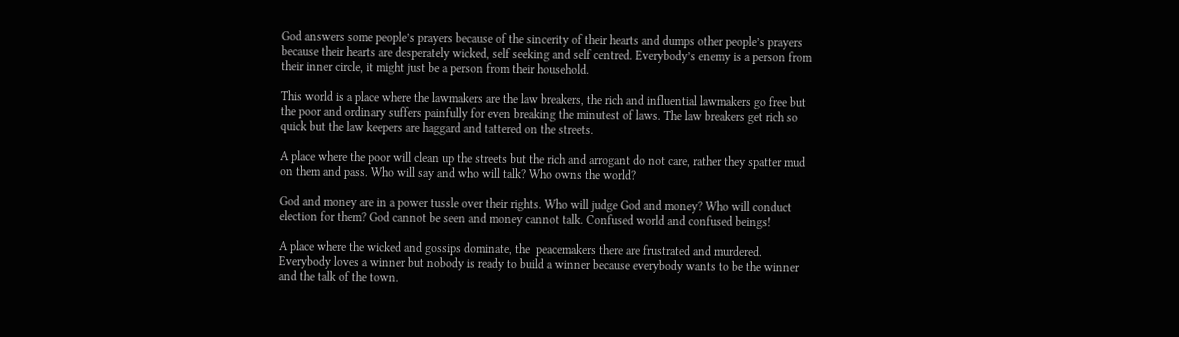God answers some people’s prayers because of the sincerity of their hearts and dumps other people’s prayers because their hearts are desperately wicked, self seeking and self centred. Everybody’s enemy is a person from their inner circle, it might just be a person from their household.

This world is a place where the lawmakers are the law breakers, the rich and influential lawmakers go free but the poor and ordinary suffers painfully for even breaking the minutest of laws. The law breakers get rich so quick but the law keepers are haggard and tattered on the streets.

A place where the poor will clean up the streets but the rich and arrogant do not care, rather they spatter mud on them and pass. Who will say and who will talk? Who owns the world?

God and money are in a power tussle over their rights. Who will judge God and money? Who will conduct election for them? God cannot be seen and money cannot talk. Confused world and confused beings!

A place where the wicked and gossips dominate, the  peacemakers there are frustrated and murdered. Everybody loves a winner but nobody is ready to build a winner because everybody wants to be the winner and the talk of the town.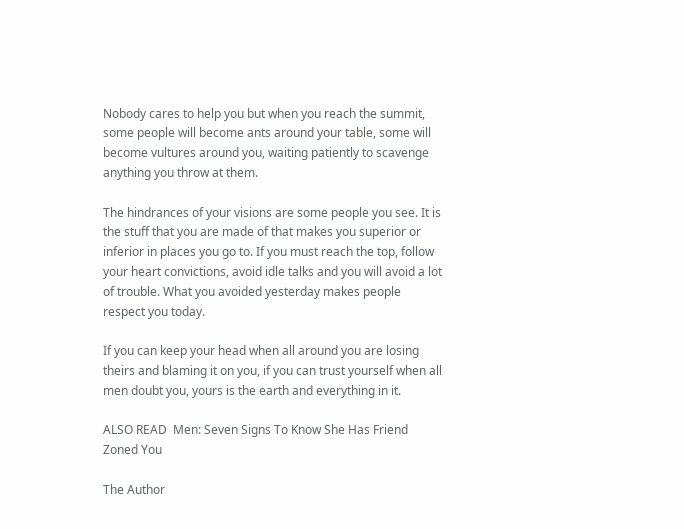Nobody cares to help you but when you reach the summit, some people will become ants around your table, some will become vultures around you, waiting patiently to scavenge anything you throw at them.

The hindrances of your visions are some people you see. It is the stuff that you are made of that makes you superior or inferior in places you go to. If you must reach the top, follow your heart convictions, avoid idle talks and you will avoid a lot of trouble. What you avoided yesterday makes people respect you today.

If you can keep your head when all around you are losing theirs and blaming it on you, if you can trust yourself when all men doubt you, yours is the earth and everything in it.

ALSO READ  Men: Seven Signs To Know She Has Friend Zoned You

The Author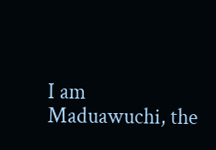I am Maduawuchi, the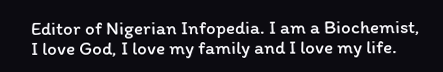Editor of Nigerian Infopedia. I am a Biochemist, I love God, I love my family and I love my life.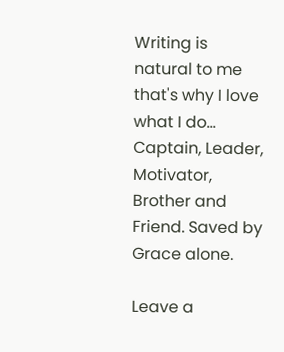Writing is natural to me that's why I love what I do... Captain, Leader, Motivator, Brother and Friend. Saved by Grace alone.

Leave a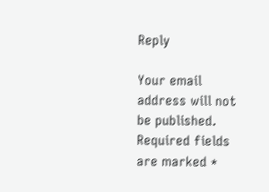Reply

Your email address will not be published. Required fields are marked *